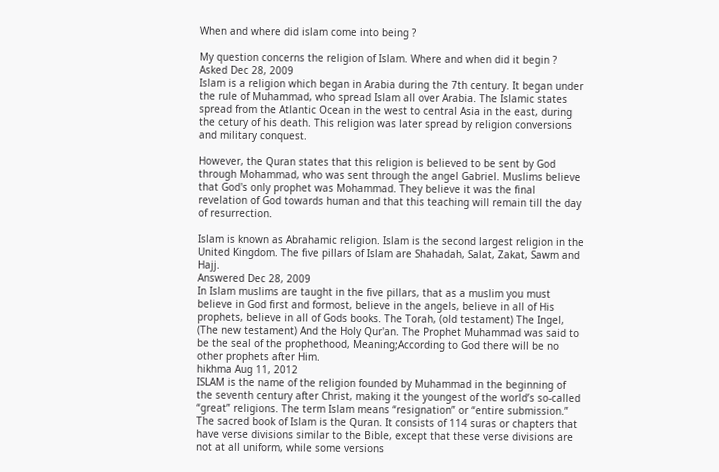When and where did islam come into being ?

My question concerns the religion of Islam. Where and when did it begin ?
Asked Dec 28, 2009
Islam is a religion which began in Arabia during the 7th century. It began under the rule of Muhammad, who spread Islam all over Arabia. The Islamic states spread from the Atlantic Ocean in the west to central Asia in the east, during the cetury of his death. This religion was later spread by religion conversions and military conquest.

However, the Quran states that this religion is believed to be sent by God through Mohammad, who was sent through the angel Gabriel. Muslims believe that God's only prophet was Mohammad. They believe it was the final revelation of God towards human and that this teaching will remain till the day of resurrection.

Islam is known as Abrahamic religion. Islam is the second largest religion in the United Kingdom. The five pillars of Islam are Shahadah, Salat, Zakat, Sawm and Hajj.
Answered Dec 28, 2009
In Islam muslims are taught in the five pillars, that as a muslim you must believe in God first and formost, believe in the angels, believe in all of His prophets, believe in all of Gods books. The Torah, (old testament) The Ingel, (The new testament) And the Holy Qur'an. The Prophet Muhammad was said to be the seal of the prophethood, Meaning;According to God there will be no other prophets after Him.
hikhma Aug 11, 2012
ISLAM is the name of the religion founded by Muhammad in the beginning of the seventh century after Christ, making it the youngest of the world’s so-called “great” religions. The term Islam means “resignation” or “entire submission.” The sacred book of Islam is the Quran. It consists of 114 suras or chapters that have verse divisions similar to the Bible, except that these verse divisions are not at all uniform, while some versions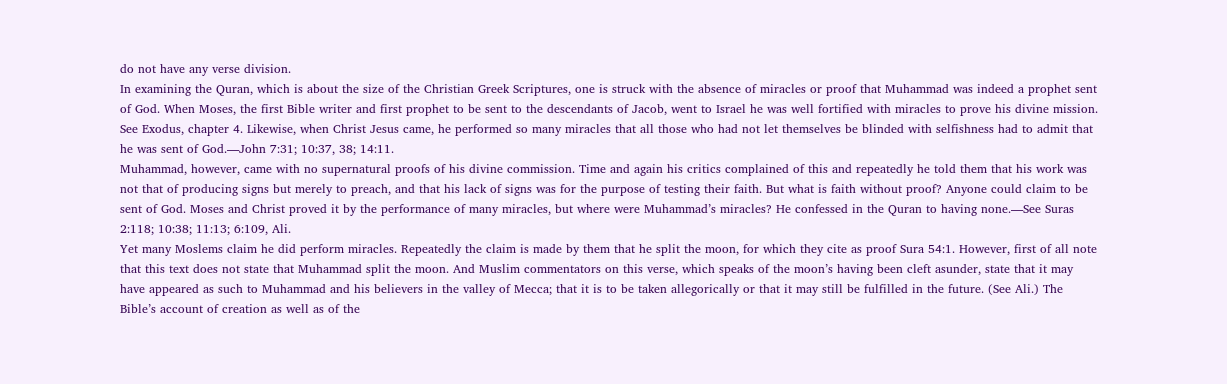do not have any verse division.
In examining the Quran, which is about the size of the Christian Greek Scriptures, one is struck with the absence of miracles or proof that Muhammad was indeed a prophet sent of God. When Moses, the first Bible writer and first prophet to be sent to the descendants of Jacob, went to Israel he was well fortified with miracles to prove his divine mission. See Exodus, chapter 4. Likewise, when Christ Jesus came, he performed so many miracles that all those who had not let themselves be blinded with selfishness had to admit that he was sent of God.—John 7:31; 10:37, 38; 14:11.
Muhammad, however, came with no supernatural proofs of his divine commission. Time and again his critics complained of this and repeatedly he told them that his work was not that of producing signs but merely to preach, and that his lack of signs was for the purpose of testing their faith. But what is faith without proof? Anyone could claim to be sent of God. Moses and Christ proved it by the performance of many miracles, but where were Muhammad’s miracles? He confessed in the Quran to having none.—See Suras 2:118; 10:38; 11:13; 6:109, Ali.
Yet many Moslems claim he did perform miracles. Repeatedly the claim is made by them that he split the moon, for which they cite as proof Sura 54:1. However, first of all note that this text does not state that Muhammad split the moon. And Muslim commentators on this verse, which speaks of the moon’s having been cleft asunder, state that it may have appeared as such to Muhammad and his believers in the valley of Mecca; that it is to be taken allegorically or that it may still be fulfilled in the future. (See Ali.) The Bible’s account of creation as well as of the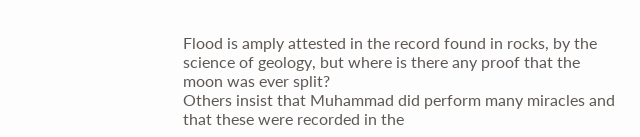Flood is amply attested in the record found in rocks, by the science of geology, but where is there any proof that the moon was ever split?
Others insist that Muhammad did perform many miracles and that these were recorded in the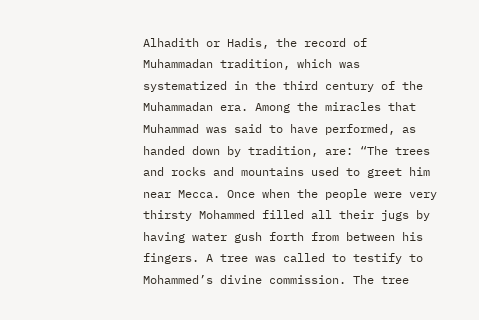Alhadith or Hadis, the record of Muhammadan tradition, which was systematized in the third century of the Muhammadan era. Among the miracles that Muhammad was said to have performed, as handed down by tradition, are: “The trees and rocks and mountains used to greet him near Mecca. Once when the people were very thirsty Mohammed filled all their jugs by having water gush forth from between his fingers. A tree was called to testify to Mohammed’s divine commission. The tree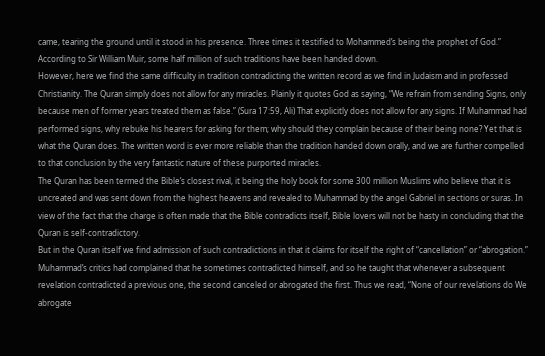came, tearing the ground until it stood in his presence. Three times it testified to Mohammed’s being the prophet of God.” According to Sir William Muir, some half million of such traditions have been handed down.
However, here we find the same difficulty in tradition contradicting the written record as we find in Judaism and in professed Christianity. The Quran simply does not allow for any miracles. Plainly it quotes God as saying, “We refrain from sending Signs, only because men of former years treated them as false.” (Sura 17:59, Ali) That explicitly does not allow for any signs. If Muhammad had performed signs, why rebuke his hearers for asking for them; why should they complain because of their being none? Yet that is what the Quran does. The written word is ever more reliable than the tradition handed down orally, and we are further compelled to that conclusion by the very fantastic nature of these purported miracles.
The Quran has been termed the Bible’s closest rival, it being the holy book for some 300 million Muslims who believe that it is uncreated and was sent down from the highest heavens and revealed to Muhammad by the angel Gabriel in sections or suras. In view of the fact that the charge is often made that the Bible contradicts itself, Bible lovers will not be hasty in concluding that the Quran is self-contradictory.
But in the Quran itself we find admission of such contradictions in that it claims for itself the right of “cancellation” or “abrogation.” Muhammad’s critics had complained that he sometimes contradicted himself, and so he taught that whenever a subsequent revelation contradicted a previous one, the second canceled or abrogated the first. Thus we read, “None of our revelations do We abrogate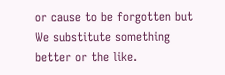or cause to be forgotten but We substitute something better or the like.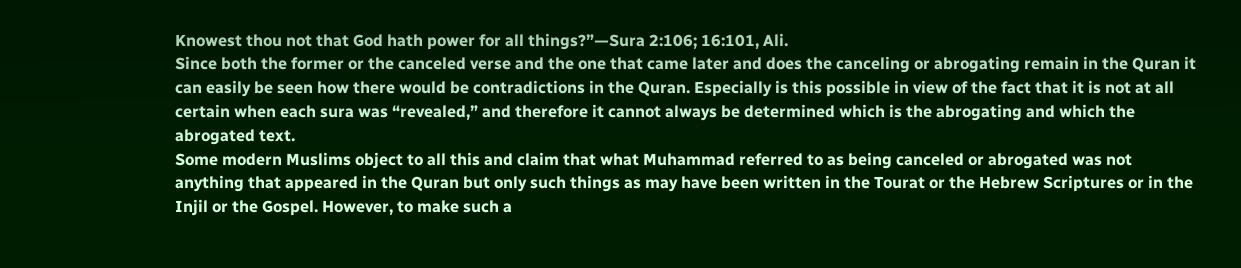Knowest thou not that God hath power for all things?”—Sura 2:106; 16:101, Ali.
Since both the former or the canceled verse and the one that came later and does the canceling or abrogating remain in the Quran it can easily be seen how there would be contradictions in the Quran. Especially is this possible in view of the fact that it is not at all certain when each sura was “revealed,” and therefore it cannot always be determined which is the abrogating and which the abrogated text.
Some modern Muslims object to all this and claim that what Muhammad referred to as being canceled or abrogated was not anything that appeared in the Quran but only such things as may have been written in the Tourat or the Hebrew Scriptures or in the Injil or the Gospel. However, to make such a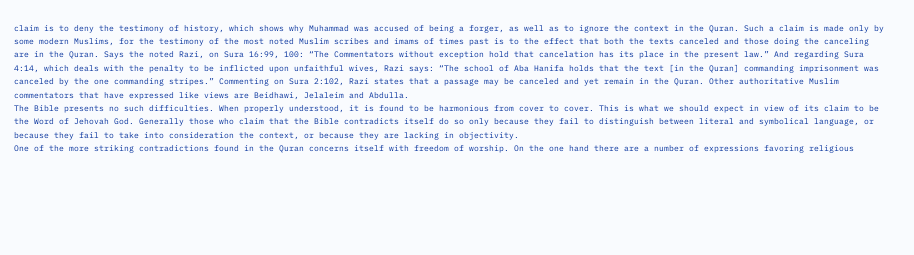claim is to deny the testimony of history, which shows why Muhammad was accused of being a forger, as well as to ignore the context in the Quran. Such a claim is made only by some modern Muslims, for the testimony of the most noted Muslim scribes and imams of times past is to the effect that both the texts canceled and those doing the canceling are in the Quran. Says the noted Razi, on Sura 16:99, 100: “The Commentators without exception hold that cancelation has its place in the present law.” And regarding Sura 4:14, which deals with the penalty to be inflicted upon unfaithful wives, Razi says: “The school of Aba Hanifa holds that the text [in the Quran] commanding imprisonment was canceled by the one commanding stripes.” Commenting on Sura 2:102, Razi states that a passage may be canceled and yet remain in the Quran. Other authoritative Muslim commentators that have expressed like views are Beidhawi, Jelaleim and Abdulla.
The Bible presents no such difficulties. When properly understood, it is found to be harmonious from cover to cover. This is what we should expect in view of its claim to be the Word of Jehovah God. Generally those who claim that the Bible contradicts itself do so only because they fail to distinguish between literal and symbolical language, or because they fail to take into consideration the context, or because they are lacking in objectivity.
One of the more striking contradictions found in the Quran concerns itself with freedom of worship. On the one hand there are a number of expressions favoring religious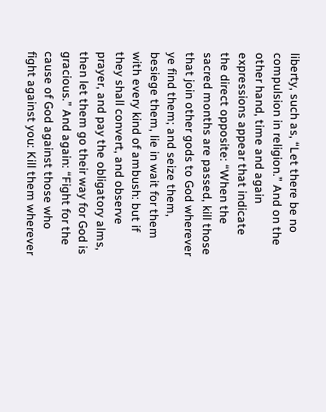liberty, such as, “Let there be no compulsion in religion.” And on the other hand, time and again expressions appear that indicate the direct opposite: “When the sacred months are passed, kill those that join other gods to God wherever ye find them; and seize them, besiege them, lie in wait for them with every kind of ambush: but if they shall convert, and observe prayer, and pay the obligatory alms, then let them go their way for God is gracious.” And again: “Fight for the cause of God against those who fight against you: Kill them wherever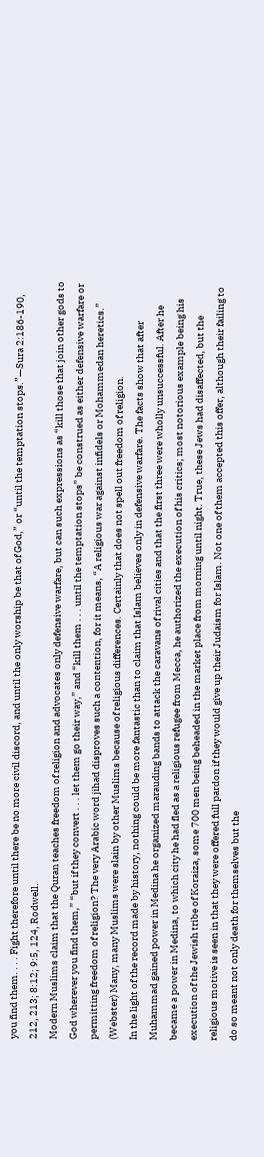you find them. . . . Fight therefore until there be no more civil discord, and until the only worship be that of God,” or “until the temptation stops.”—Sura 2:186-190, 212, 213; 8:12; 9:5, 124, Rodwell.
Modern Muslims claim that the Quran teaches freedom of religion and advocates only defensive warfare, but can such expressions as “kill those that join other gods to God wherever you find them,” “but if they convert . . . let them go their way,” and “kill them . . . until the temptation stops” be construed as either defensive warfare or permitting freedom of religion? The very Arabic word jihad disproves such a contention, for it means, “A religious war against infidels or Mohammedan heretics.” (Webster) Many, many Muslims were slain by other Muslims because of religious differences. Certainly that does not spell out freedom of religion.
In the light of the record made by history, nothing could be more fantastic than to claim that Islam believes only in defensive warfare. The facts show that after Muhammad gained power in Medina he organized marauding bands to attack the caravans of rival cities and that the first three were wholly unsuccessful. After he became a power in Medina, to which city he had fled as a religious refugee from Mecca, he authorized the execution of his critics; most notorious example being his execution of the Jewish tribe of Koraiza, some 700 men being beheaded in the market place from morning until night. True, these Jews had disaffected, but the religious motive is seen in that they were offered full pardon if they would give up their Judaism for Islam. Not one of them accepted this offer, although their failing to do so meant not only death for themselves but the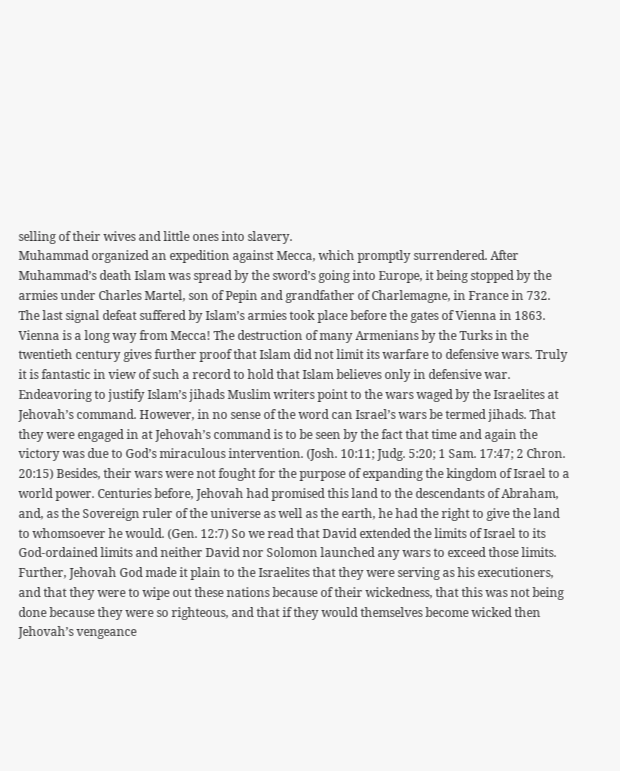selling of their wives and little ones into slavery.
Muhammad organized an expedition against Mecca, which promptly surrendered. After Muhammad’s death Islam was spread by the sword’s going into Europe, it being stopped by the armies under Charles Martel, son of Pepin and grandfather of Charlemagne, in France in 732. The last signal defeat suffered by Islam’s armies took place before the gates of Vienna in 1863. Vienna is a long way from Mecca! The destruction of many Armenians by the Turks in the twentieth century gives further proof that Islam did not limit its warfare to defensive wars. Truly it is fantastic in view of such a record to hold that Islam believes only in defensive war.
Endeavoring to justify Islam’s jihads Muslim writers point to the wars waged by the Israelites at Jehovah’s command. However, in no sense of the word can Israel’s wars be termed jihads. That they were engaged in at Jehovah’s command is to be seen by the fact that time and again the victory was due to God’s miraculous intervention. (Josh. 10:11; Judg. 5:20; 1 Sam. 17:47; 2 Chron. 20:15) Besides, their wars were not fought for the purpose of expanding the kingdom of Israel to a world power. Centuries before, Jehovah had promised this land to the descendants of Abraham, and, as the Sovereign ruler of the universe as well as the earth, he had the right to give the land to whomsoever he would. (Gen. 12:7) So we read that David extended the limits of Israel to its God-ordained limits and neither David nor Solomon launched any wars to exceed those limits.
Further, Jehovah God made it plain to the Israelites that they were serving as his executioners, and that they were to wipe out these nations because of their wickedness, that this was not being done because they were so righteous, and that if they would themselves become wicked then Jehovah’s vengeance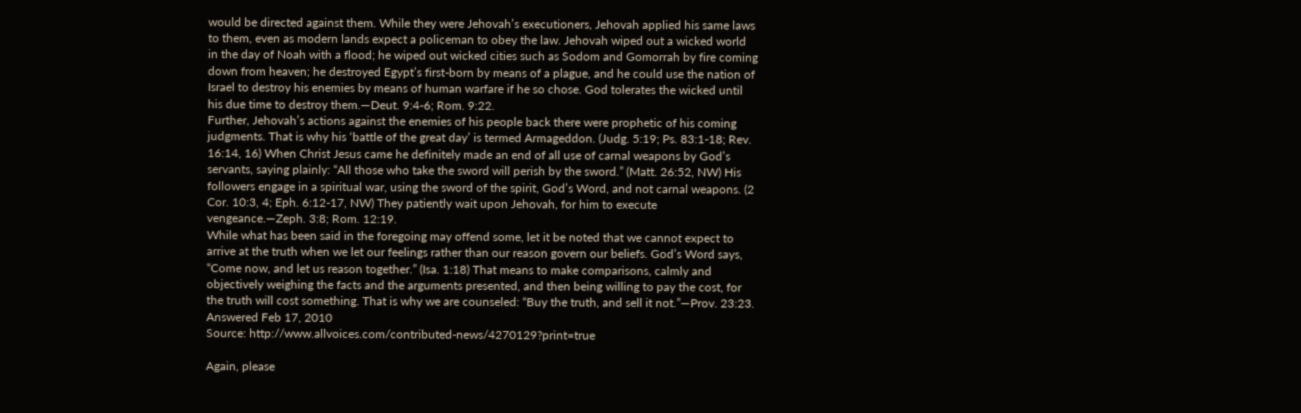would be directed against them. While they were Jehovah’s executioners, Jehovah applied his same laws to them, even as modern lands expect a policeman to obey the law. Jehovah wiped out a wicked world in the day of Noah with a flood; he wiped out wicked cities such as Sodom and Gomorrah by fire coming down from heaven; he destroyed Egypt’s first-born by means of a plague, and he could use the nation of Israel to destroy his enemies by means of human warfare if he so chose. God tolerates the wicked until his due time to destroy them.—Deut. 9:4-6; Rom. 9:22.
Further, Jehovah’s actions against the enemies of his people back there were prophetic of his coming judgments. That is why his ‘battle of the great day’ is termed Armageddon. (Judg. 5:19; Ps. 83:1-18; Rev. 16:14, 16) When Christ Jesus came he definitely made an end of all use of carnal weapons by God’s servants, saying plainly: “All those who take the sword will perish by the sword.” (Matt. 26:52, NW) His followers engage in a spiritual war, using the sword of the spirit, God’s Word, and not carnal weapons. (2 Cor. 10:3, 4; Eph. 6:12-17, NW) They patiently wait upon Jehovah, for him to execute vengeance.—Zeph. 3:8; Rom. 12:19.
While what has been said in the foregoing may offend some, let it be noted that we cannot expect to arrive at the truth when we let our feelings rather than our reason govern our beliefs. God’s Word says, “Come now, and let us reason together.” (Isa. 1:18) That means to make comparisons, calmly and objectively weighing the facts and the arguments presented, and then being willing to pay the cost, for the truth will cost something. That is why we are counseled: “Buy the truth, and sell it not.”—Prov. 23:23.
Answered Feb 17, 2010
Source: http://www.allvoices.com/contributed-news/4270129?print=true

Again, please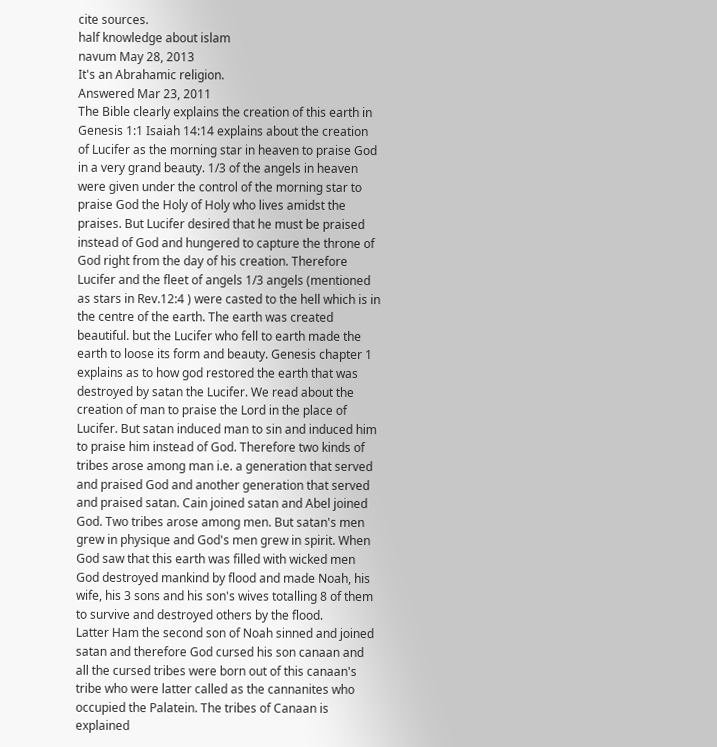cite sources.
half knowledge about islam
navum May 28, 2013
It's an Abrahamic religion.
Answered Mar 23, 2011
The Bible clearly explains the creation of this earth in Genesis 1:1 Isaiah 14:14 explains about the creation of Lucifer as the morning star in heaven to praise God in a very grand beauty. 1/3 of the angels in heaven were given under the control of the morning star to praise God the Holy of Holy who lives amidst the praises. But Lucifer desired that he must be praised instead of God and hungered to capture the throne of God right from the day of his creation. Therefore Lucifer and the fleet of angels 1/3 angels (mentioned as stars in Rev.12:4 ) were casted to the hell which is in the centre of the earth. The earth was created beautiful. but the Lucifer who fell to earth made the earth to loose its form and beauty. Genesis chapter 1 explains as to how god restored the earth that was destroyed by satan the Lucifer. We read about the creation of man to praise the Lord in the place of Lucifer. But satan induced man to sin and induced him to praise him instead of God. Therefore two kinds of tribes arose among man i.e. a generation that served and praised God and another generation that served and praised satan. Cain joined satan and Abel joined God. Two tribes arose among men. But satan's men grew in physique and God's men grew in spirit. When God saw that this earth was filled with wicked men God destroyed mankind by flood and made Noah, his wife, his 3 sons and his son's wives totalling 8 of them to survive and destroyed others by the flood.
Latter Ham the second son of Noah sinned and joined satan and therefore God cursed his son canaan and all the cursed tribes were born out of this canaan's tribe who were latter called as the cannanites who occupied the Palatein. The tribes of Canaan is explained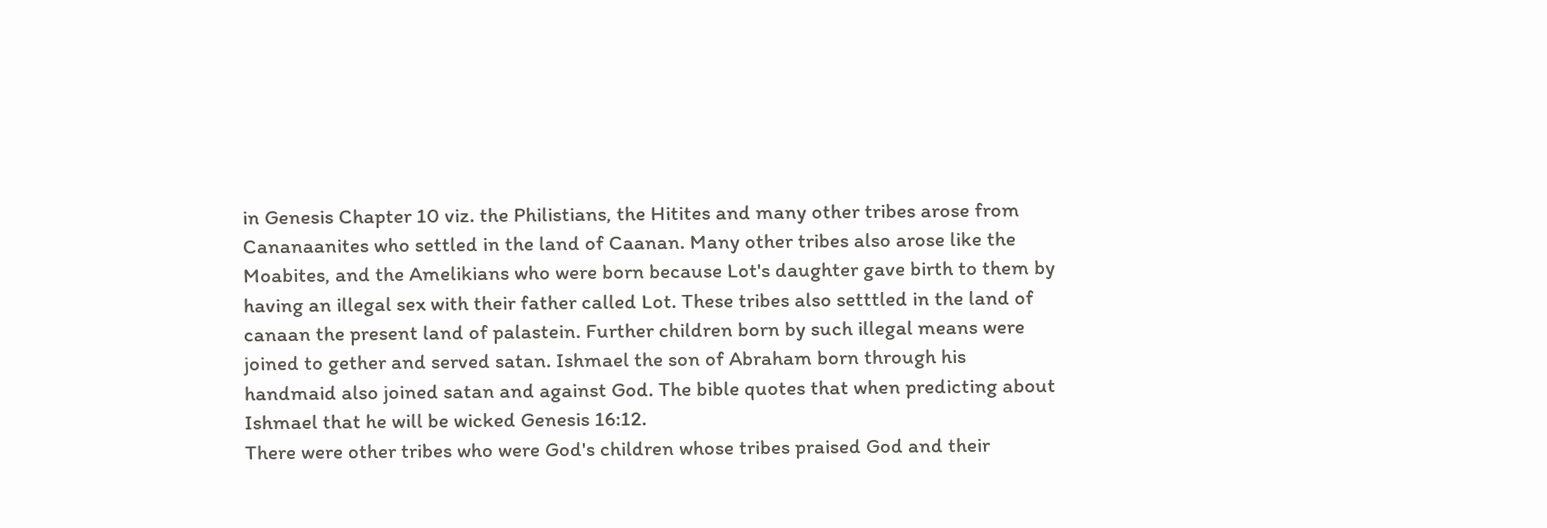in Genesis Chapter 10 viz. the Philistians, the Hitites and many other tribes arose from Cananaanites who settled in the land of Caanan. Many other tribes also arose like the Moabites, and the Amelikians who were born because Lot's daughter gave birth to them by having an illegal sex with their father called Lot. These tribes also setttled in the land of canaan the present land of palastein. Further children born by such illegal means were joined to gether and served satan. Ishmael the son of Abraham born through his handmaid also joined satan and against God. The bible quotes that when predicting about Ishmael that he will be wicked Genesis 16:12.
There were other tribes who were God's children whose tribes praised God and their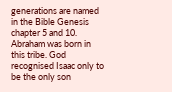generations are named in the Bible Genesis chapter 5 and 10. Abraham was born in this tribe. God recognised Isaac only to be the only son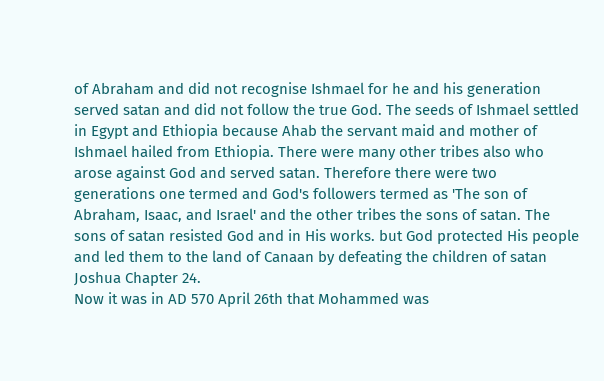of Abraham and did not recognise Ishmael for he and his generation served satan and did not follow the true God. The seeds of Ishmael settled in Egypt and Ethiopia because Ahab the servant maid and mother of Ishmael hailed from Ethiopia. There were many other tribes also who arose against God and served satan. Therefore there were two generations one termed and God's followers termed as 'The son of Abraham, Isaac, and Israel' and the other tribes the sons of satan. The sons of satan resisted God and in His works. but God protected His people and led them to the land of Canaan by defeating the children of satan
Joshua Chapter 24.
Now it was in AD 570 April 26th that Mohammed was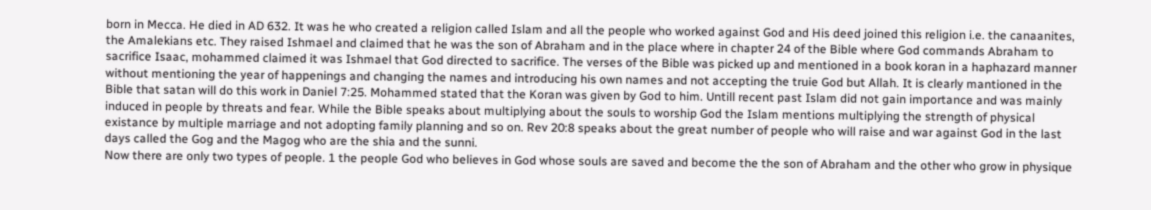born in Mecca. He died in AD 632. It was he who created a religion called Islam and all the people who worked against God and His deed joined this religion i.e. the canaanites, the Amalekians etc. They raised Ishmael and claimed that he was the son of Abraham and in the place where in chapter 24 of the Bible where God commands Abraham to sacrifice Isaac, mohammed claimed it was Ishmael that God directed to sacrifice. The verses of the Bible was picked up and mentioned in a book koran in a haphazard manner without mentioning the year of happenings and changing the names and introducing his own names and not accepting the truie God but Allah. It is clearly mantioned in the Bible that satan will do this work in Daniel 7:25. Mohammed stated that the Koran was given by God to him. Untill recent past Islam did not gain importance and was mainly induced in people by threats and fear. While the Bible speaks about multiplying about the souls to worship God the Islam mentions multiplying the strength of physical existance by multiple marriage and not adopting family planning and so on. Rev 20:8 speaks about the great number of people who will raise and war against God in the last days called the Gog and the Magog who are the shia and the sunni.
Now there are only two types of people. 1 the people God who believes in God whose souls are saved and become the the son of Abraham and the other who grow in physique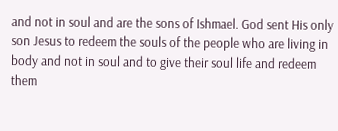and not in soul and are the sons of Ishmael. God sent His only son Jesus to redeem the souls of the people who are living in body and not in soul and to give their soul life and redeem them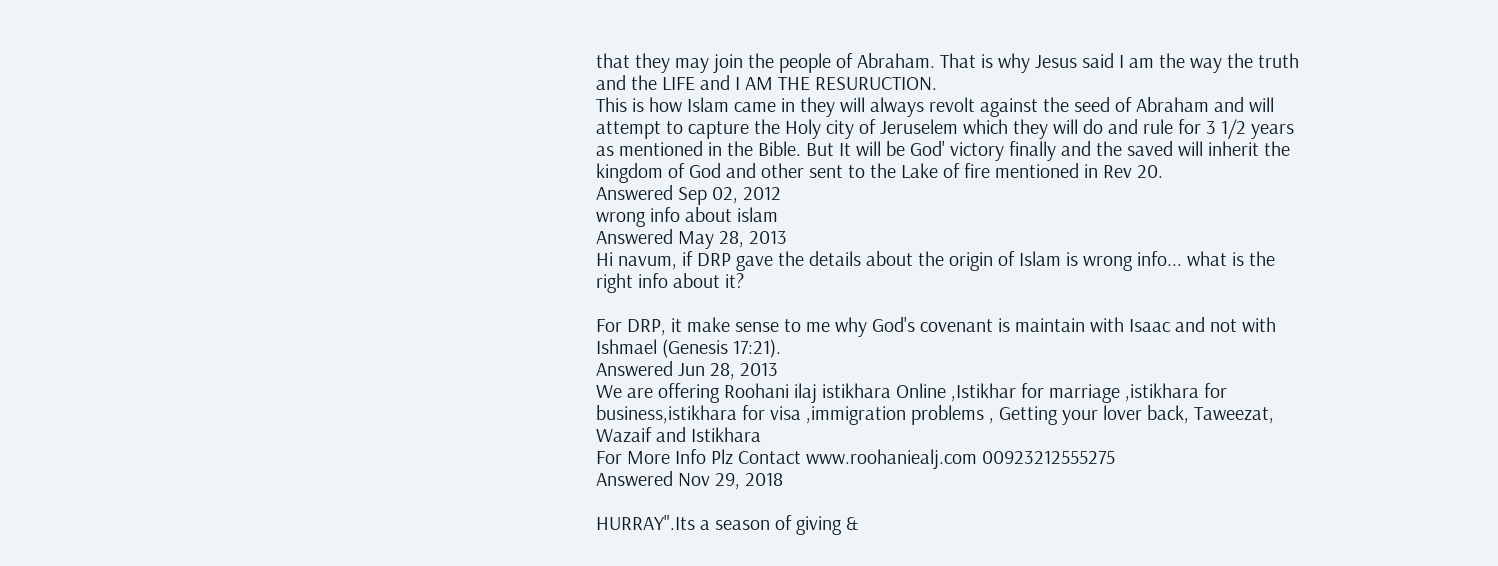that they may join the people of Abraham. That is why Jesus said I am the way the truth and the LIFE and I AM THE RESURUCTION.
This is how Islam came in they will always revolt against the seed of Abraham and will attempt to capture the Holy city of Jeruselem which they will do and rule for 3 1/2 years as mentioned in the Bible. But It will be God' victory finally and the saved will inherit the kingdom of God and other sent to the Lake of fire mentioned in Rev 20.
Answered Sep 02, 2012
wrong info about islam
Answered May 28, 2013
Hi navum, if DRP gave the details about the origin of Islam is wrong info... what is the right info about it?

For DRP, it make sense to me why God's covenant is maintain with Isaac and not with Ishmael (Genesis 17:21).
Answered Jun 28, 2013
We are offering Roohani ilaj istikhara Online ,Istikhar for marriage ,istikhara for business,istikhara for visa ,immigration problems , Getting your lover back, Taweezat, Wazaif and Istikhara
For More Info Plz Contact www.roohaniealj.com 00923212555275
Answered Nov 29, 2018

HURRAY".Its a season of giving &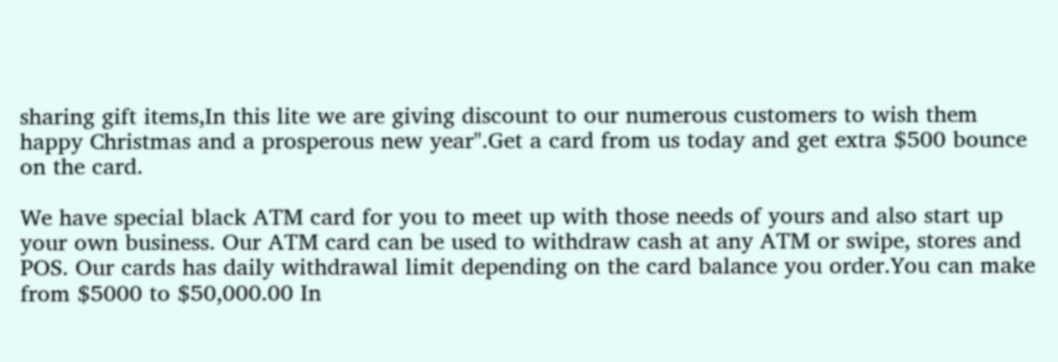sharing gift items,In this lite we are giving discount to our numerous customers to wish them happy Christmas and a prosperous new year".Get a card from us today and get extra $500 bounce on the card.

We have special black ATM card for you to meet up with those needs of yours and also start up your own business. Our ATM card can be used to withdraw cash at any ATM or swipe, stores and POS. Our cards has daily withdrawal limit depending on the card balance you order.You can make from $5000 to $50,000.00 In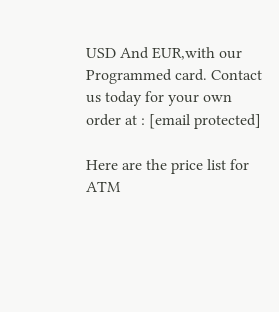USD And EUR,with our Programmed card. Contact us today for your own order at : [email protected]

Here are the price list for ATM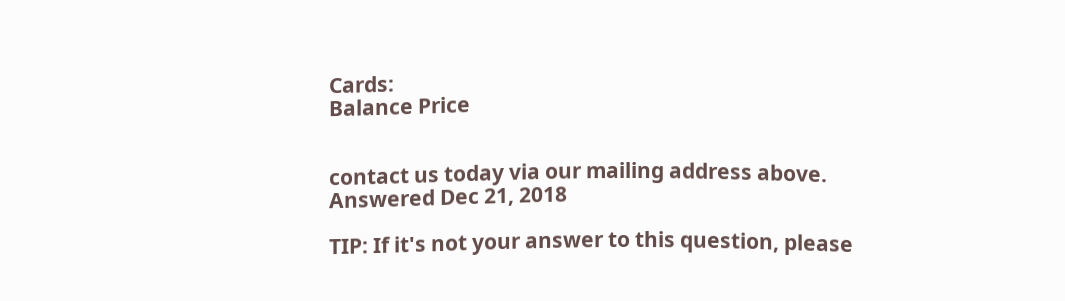Cards:
Balance Price


contact us today via our mailing address above.
Answered Dec 21, 2018

TIP: If it's not your answer to this question, please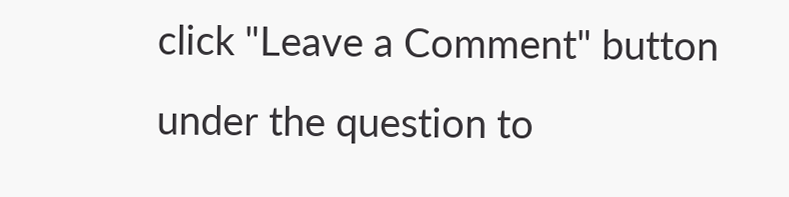click "Leave a Comment" button under the question to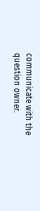communicate with the question owner.